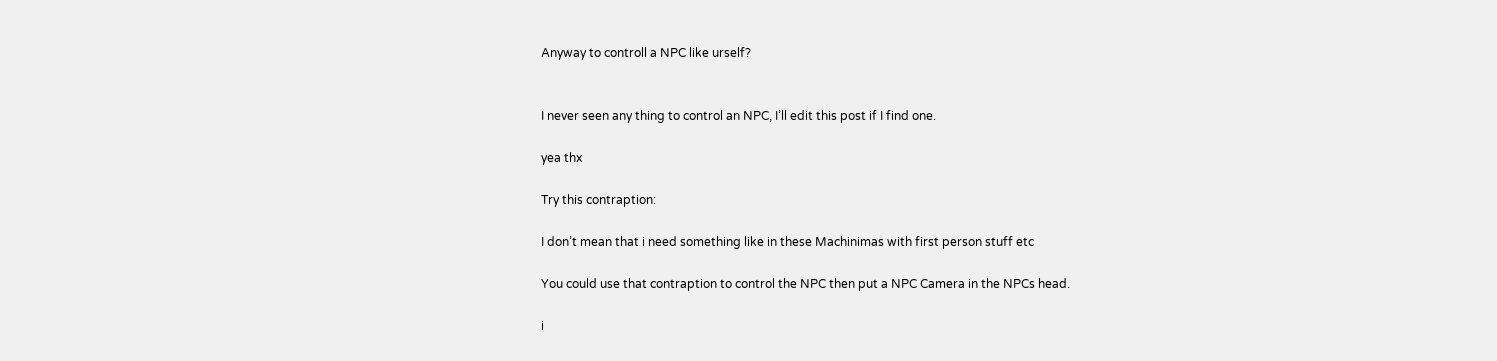Anyway to controll a NPC like urself?


I never seen any thing to control an NPC, I’ll edit this post if I find one.

yea thx

Try this contraption:

I don’t mean that i need something like in these Machinimas with first person stuff etc

You could use that contraption to control the NPC then put a NPC Camera in the NPCs head.

i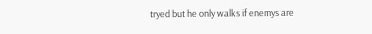tryed but he only walks if enemys are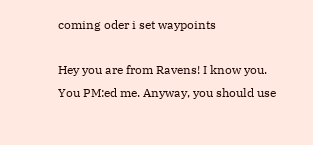coming oder i set waypoints

Hey you are from Ravens! I know you. You PM:ed me. Anyway, you should use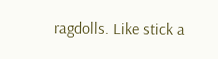ragdolls. Like stick a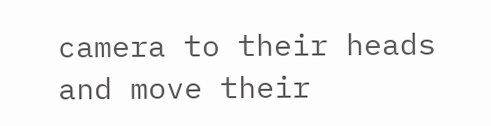camera to their heads and move their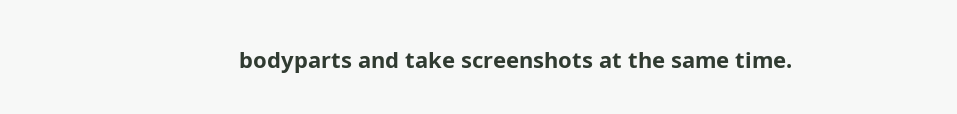bodyparts and take screenshots at the same time.